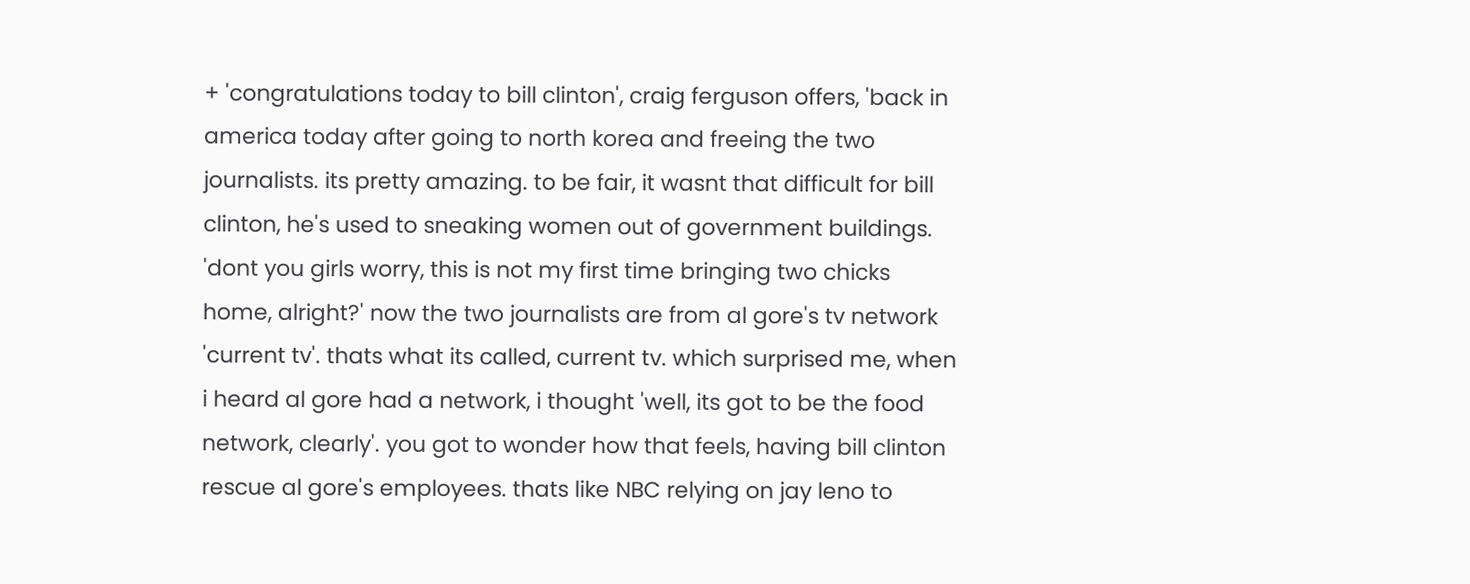+ 'congratulations today to bill clinton', craig ferguson offers, 'back in america today after going to north korea and freeing the two journalists. its pretty amazing. to be fair, it wasnt that difficult for bill clinton, he's used to sneaking women out of government buildings. 'dont you girls worry, this is not my first time bringing two chicks home, alright?' now the two journalists are from al gore's tv network 'current tv'. thats what its called, current tv. which surprised me, when i heard al gore had a network, i thought 'well, its got to be the food network, clearly'. you got to wonder how that feels, having bill clinton rescue al gore's employees. thats like NBC relying on jay leno to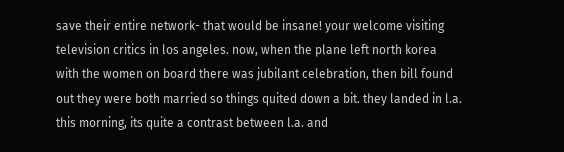save their entire network- that would be insane! your welcome visiting television critics in los angeles. now, when the plane left north korea with the women on board there was jubilant celebration, then bill found out they were both married so things quited down a bit. they landed in l.a. this morning, its quite a contrast between l.a. and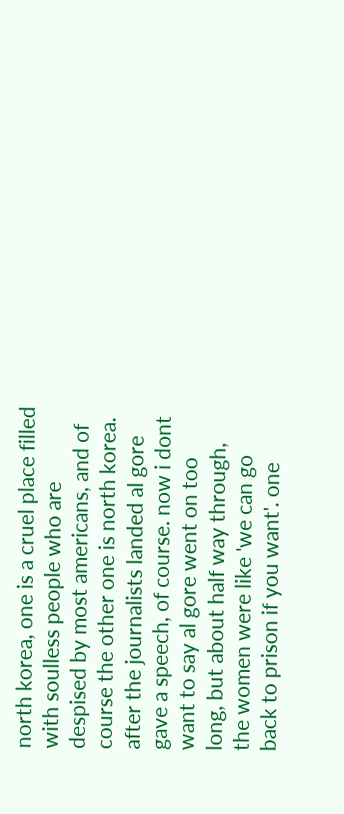north korea, one is a cruel place filled with soulless people who are despised by most americans, and of course the other one is north korea. after the journalists landed al gore gave a speech, of course. now i dont want to say al gore went on too long, but about half way through, the women were like 'we can go back to prison if you want'. one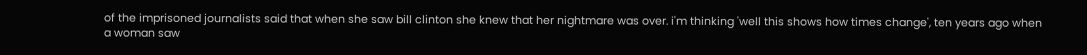of the imprisoned journalists said that when she saw bill clinton she knew that her nightmare was over. i'm thinking 'well this shows how times change', ten years ago when a woman saw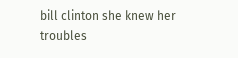bill clinton she knew her troubles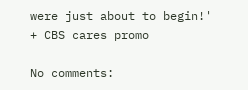were just about to begin!'
+ CBS cares promo

No comments: